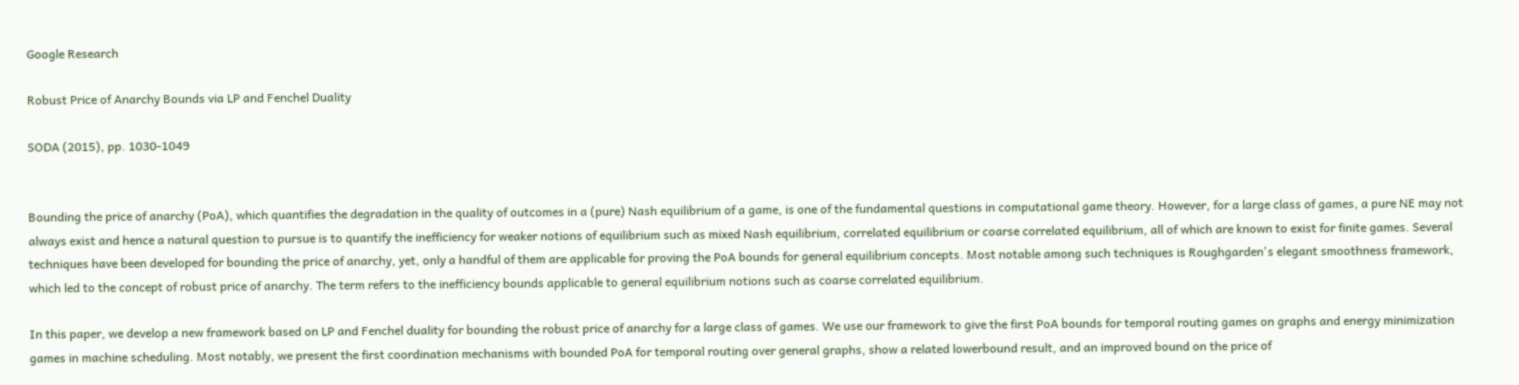Google Research

Robust Price of Anarchy Bounds via LP and Fenchel Duality

SODA (2015), pp. 1030-1049


Bounding the price of anarchy (PoA), which quantifies the degradation in the quality of outcomes in a (pure) Nash equilibrium of a game, is one of the fundamental questions in computational game theory. However, for a large class of games, a pure NE may not always exist and hence a natural question to pursue is to quantify the inefficiency for weaker notions of equilibrium such as mixed Nash equilibrium, correlated equilibrium or coarse correlated equilibrium, all of which are known to exist for finite games. Several techniques have been developed for bounding the price of anarchy, yet, only a handful of them are applicable for proving the PoA bounds for general equilibrium concepts. Most notable among such techniques is Roughgarden's elegant smoothness framework, which led to the concept of robust price of anarchy. The term refers to the inefficiency bounds applicable to general equilibrium notions such as coarse correlated equilibrium.

In this paper, we develop a new framework based on LP and Fenchel duality for bounding the robust price of anarchy for a large class of games. We use our framework to give the first PoA bounds for temporal routing games on graphs and energy minimization games in machine scheduling. Most notably, we present the first coordination mechanisms with bounded PoA for temporal routing over general graphs, show a related lowerbound result, and an improved bound on the price of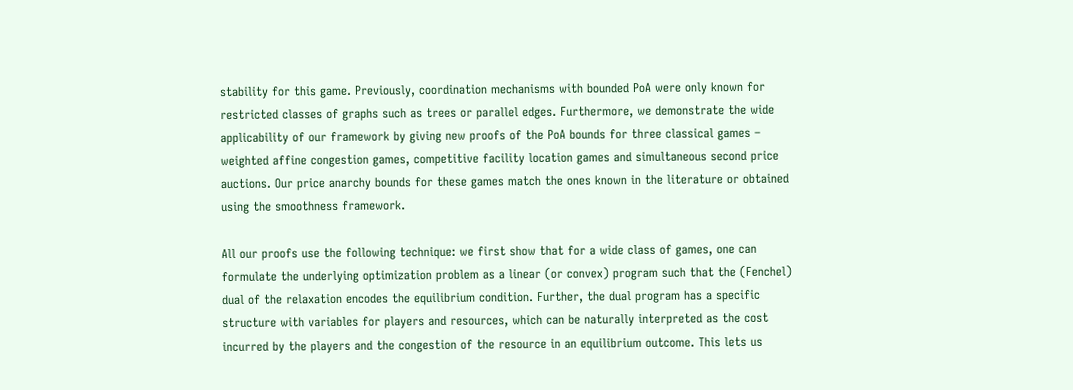stability for this game. Previously, coordination mechanisms with bounded PoA were only known for restricted classes of graphs such as trees or parallel edges. Furthermore, we demonstrate the wide applicability of our framework by giving new proofs of the PoA bounds for three classical games – weighted affine congestion games, competitive facility location games and simultaneous second price auctions. Our price anarchy bounds for these games match the ones known in the literature or obtained using the smoothness framework.

All our proofs use the following technique: we first show that for a wide class of games, one can formulate the underlying optimization problem as a linear (or convex) program such that the (Fenchel) dual of the relaxation encodes the equilibrium condition. Further, the dual program has a specific structure with variables for players and resources, which can be naturally interpreted as the cost incurred by the players and the congestion of the resource in an equilibrium outcome. This lets us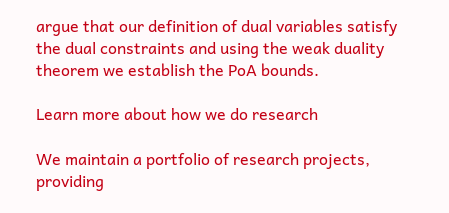argue that our definition of dual variables satisfy the dual constraints and using the weak duality theorem we establish the PoA bounds.

Learn more about how we do research

We maintain a portfolio of research projects, providing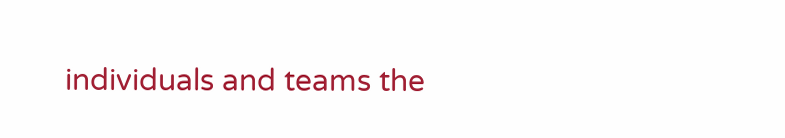individuals and teams the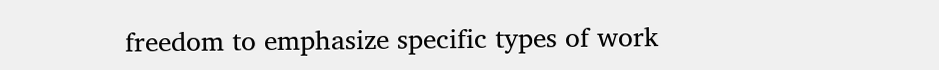freedom to emphasize specific types of work